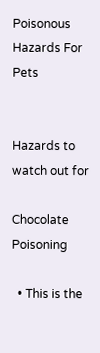Poisonous Hazards For Pets


Hazards to watch out for

Chocolate Poisoning

  • This is the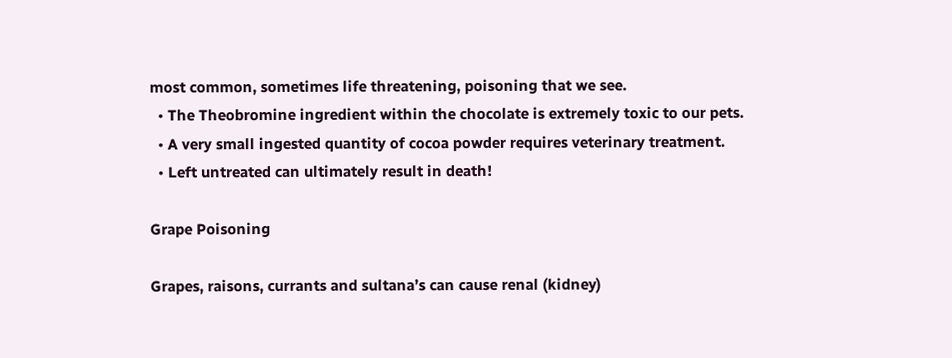most common, sometimes life threatening, poisoning that we see.
  • The Theobromine ingredient within the chocolate is extremely toxic to our pets.
  • A very small ingested quantity of cocoa powder requires veterinary treatment.
  • Left untreated can ultimately result in death!

Grape Poisoning

Grapes, raisons, currants and sultana’s can cause renal (kidney)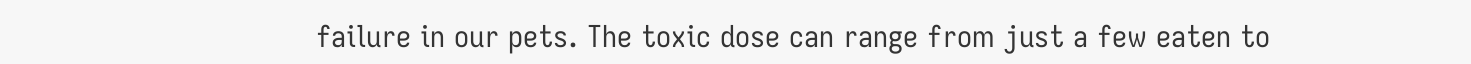failure in our pets. The toxic dose can range from just a few eaten to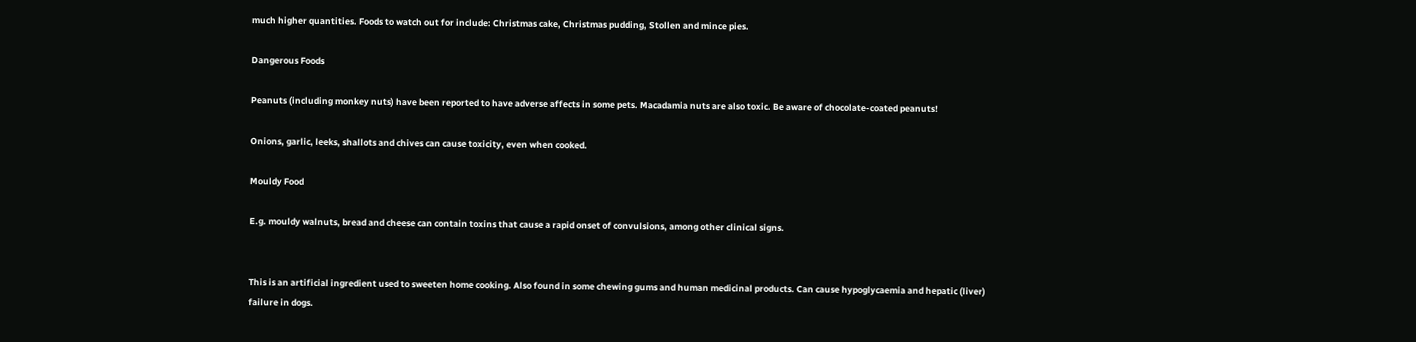much higher quantities. Foods to watch out for include: Christmas cake, Christmas pudding, Stollen and mince pies.

Dangerous Foods

Peanuts (including monkey nuts) have been reported to have adverse affects in some pets. Macadamia nuts are also toxic. Be aware of chocolate-coated peanuts!

Onions, garlic, leeks, shallots and chives can cause toxicity, even when cooked.

Mouldy Food

E.g. mouldy walnuts, bread and cheese can contain toxins that cause a rapid onset of convulsions, among other clinical signs.


This is an artificial ingredient used to sweeten home cooking. Also found in some chewing gums and human medicinal products. Can cause hypoglycaemia and hepatic (liver) failure in dogs.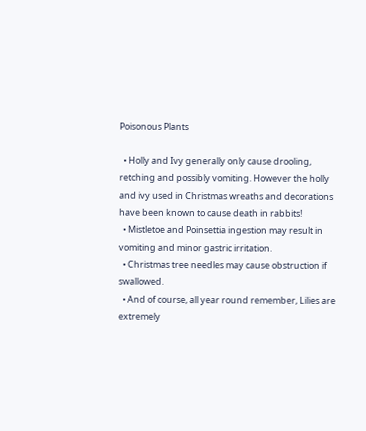Poisonous Plants

  • Holly and Ivy generally only cause drooling, retching and possibly vomiting. However the holly and ivy used in Christmas wreaths and decorations have been known to cause death in rabbits!
  • Mistletoe and Poinsettia ingestion may result in vomiting and minor gastric irritation.
  • Christmas tree needles may cause obstruction if swallowed.
  • And of course, all year round remember, Lilies are extremely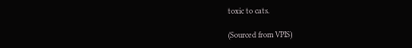toxic to cats.

(Sourced from VPIS)